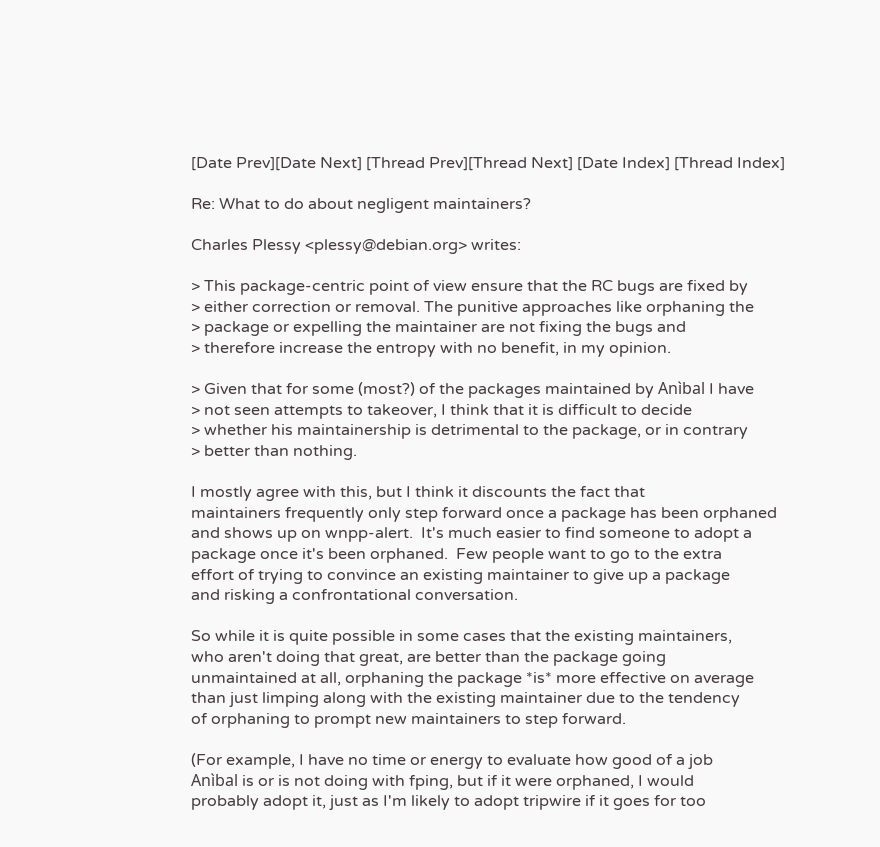[Date Prev][Date Next] [Thread Prev][Thread Next] [Date Index] [Thread Index]

Re: What to do about negligent maintainers?

Charles Plessy <plessy@debian.org> writes:

> This package-centric point of view ensure that the RC bugs are fixed by
> either correction or removal. The punitive approaches like orphaning the
> package or expelling the maintainer are not fixing the bugs and
> therefore increase the entropy with no benefit, in my opinion.

> Given that for some (most?) of the packages maintained by Anìbal I have
> not seen attempts to takeover, I think that it is difficult to decide
> whether his maintainership is detrimental to the package, or in contrary
> better than nothing.

I mostly agree with this, but I think it discounts the fact that
maintainers frequently only step forward once a package has been orphaned
and shows up on wnpp-alert.  It's much easier to find someone to adopt a
package once it's been orphaned.  Few people want to go to the extra
effort of trying to convince an existing maintainer to give up a package
and risking a confrontational conversation.

So while it is quite possible in some cases that the existing maintainers,
who aren't doing that great, are better than the package going
unmaintained at all, orphaning the package *is* more effective on average
than just limping along with the existing maintainer due to the tendency
of orphaning to prompt new maintainers to step forward.

(For example, I have no time or energy to evaluate how good of a job
Anìbal is or is not doing with fping, but if it were orphaned, I would
probably adopt it, just as I'm likely to adopt tripwire if it goes for too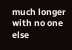much longer with no one else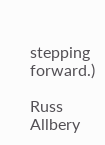stepping forward.)

Russ Allbery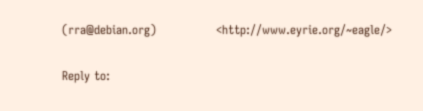(rra@debian.org)               <http://www.eyrie.org/~eagle/>

Reply to: